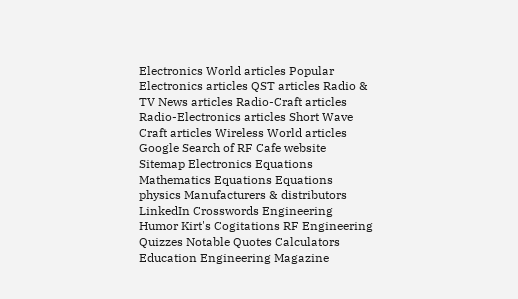Electronics World articles Popular Electronics articles QST articles Radio & TV News articles Radio-Craft articles Radio-Electronics articles Short Wave Craft articles Wireless World articles Google Search of RF Cafe website Sitemap Electronics Equations Mathematics Equations Equations physics Manufacturers & distributors LinkedIn Crosswords Engineering Humor Kirt's Cogitations RF Engineering Quizzes Notable Quotes Calculators Education Engineering Magazine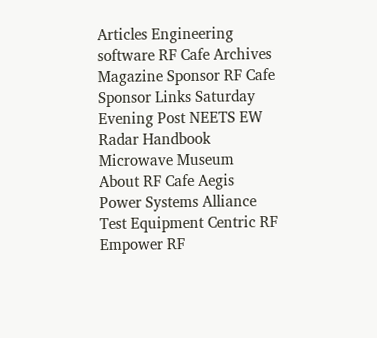Articles Engineering software RF Cafe Archives Magazine Sponsor RF Cafe Sponsor Links Saturday Evening Post NEETS EW Radar Handbook Microwave Museum About RF Cafe Aegis Power Systems Alliance Test Equipment Centric RF Empower RF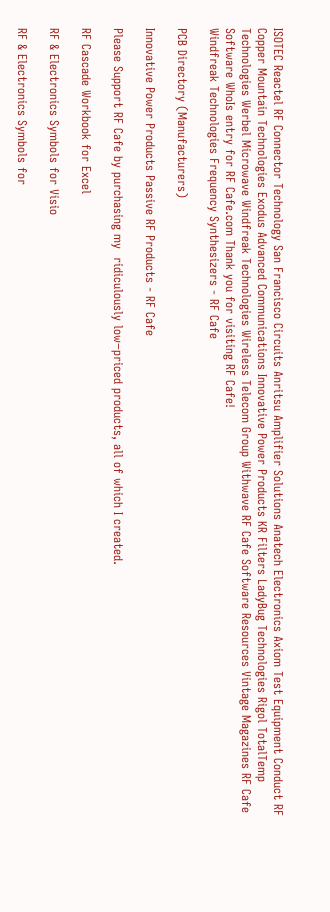ISOTEC Reactel RF Connector Technology San Francisco Circuits Anritsu Amplifier Solutions Anatech Electronics Axiom Test Equipment Conduct RF Copper Mountain Technologies Exodus Advanced Communications Innovative Power Products KR Filters LadyBug Technologies Rigol TotalTemp Technologies Werbel Microwave Windfreak Technologies Wireless Telecom Group Withwave RF Cafe Software Resources Vintage Magazines RF Cafe Software WhoIs entry for RF Cafe.com Thank you for visiting RF Cafe!
Windfreak Technologies Frequency Synthesizers - RF Cafe

PCB Directory (Manufacturers)

Innovative Power Products Passive RF Products - RF Cafe

Please Support RF Cafe by purchasing my  ridiculously low−priced products, all of which I created.

RF Cascade Workbook for Excel

RF & Electronics Symbols for Visio

RF & Electronics Symbols for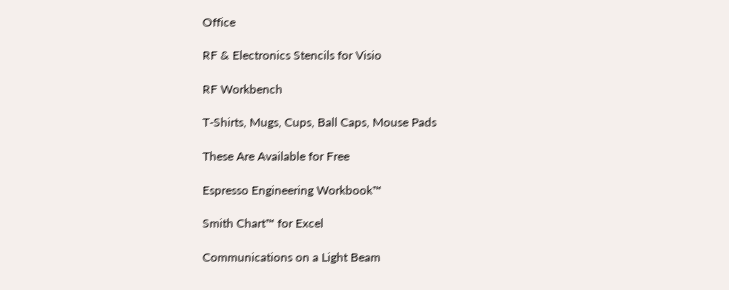Office

RF & Electronics Stencils for Visio

RF Workbench

T-Shirts, Mugs, Cups, Ball Caps, Mouse Pads

These Are Available for Free

Espresso Engineering Workbook™

Smith Chart™ for Excel

Communications on a Light Beam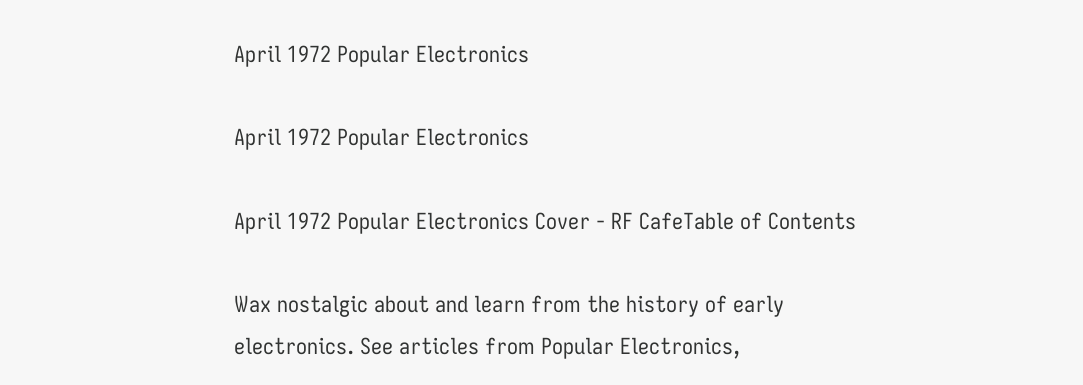April 1972 Popular Electronics

April 1972 Popular Electronics

April 1972 Popular Electronics Cover - RF CafeTable of Contents

Wax nostalgic about and learn from the history of early electronics. See articles from Popular Electronics,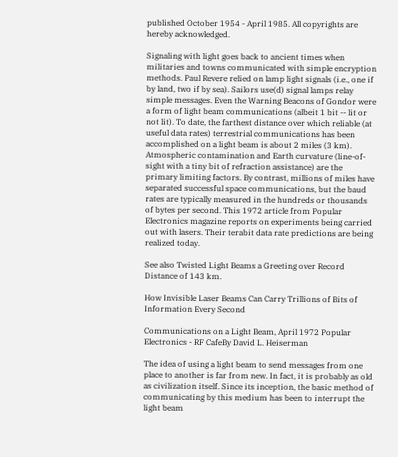published October 1954 - April 1985. All copyrights are hereby acknowledged.

Signaling with light goes back to ancient times when militaries and towns communicated with simple encryption methods. Paul Revere relied on lamp light signals (i.e., one if by land, two if by sea). Sailors use(d) signal lamps relay simple messages. Even the Warning Beacons of Gondor were a form of light beam communications (albeit 1 bit -- lit or not lit). To date, the farthest distance over which reliable (at useful data rates) terrestrial communications has been accomplished on a light beam is about 2 miles (3 km). Atmospheric contamination and Earth curvature (line-of-sight with a tiny bit of refraction assistance) are the primary limiting factors. By contrast, millions of miles have separated successful space communications, but the baud rates are typically measured in the hundreds or thousands of bytes per second. This 1972 article from Popular Electronics magazine reports on experiments being carried out with lasers. Their terabit data rate predictions are being realized today.

See also Twisted Light Beams a Greeting over Record Distance of 143 km.

How Invisible Laser Beams Can Carry Trillions of Bits of Information Every Second

Communications on a Light Beam, April 1972 Popular Electronics - RF CafeBy David L. Heiserman

The idea of using a light beam to send messages from one place to another is far from new. In fact, it is probably as old as civilization itself. Since its inception, the basic method of communicating by this medium has been to interrupt the light beam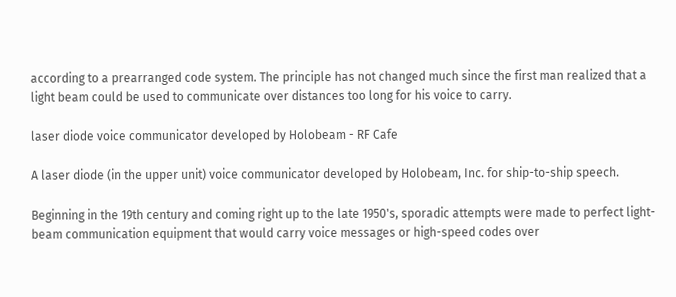according to a prearranged code system. The principle has not changed much since the first man realized that a light beam could be used to communicate over distances too long for his voice to carry.

laser diode voice communicator developed by Holobeam - RF Cafe

A laser diode (in the upper unit) voice communicator developed by Holobeam, Inc. for ship-to-ship speech.

Beginning in the 19th century and coming right up to the late 1950's, sporadic attempts were made to perfect light-beam communication equipment that would carry voice messages or high-speed codes over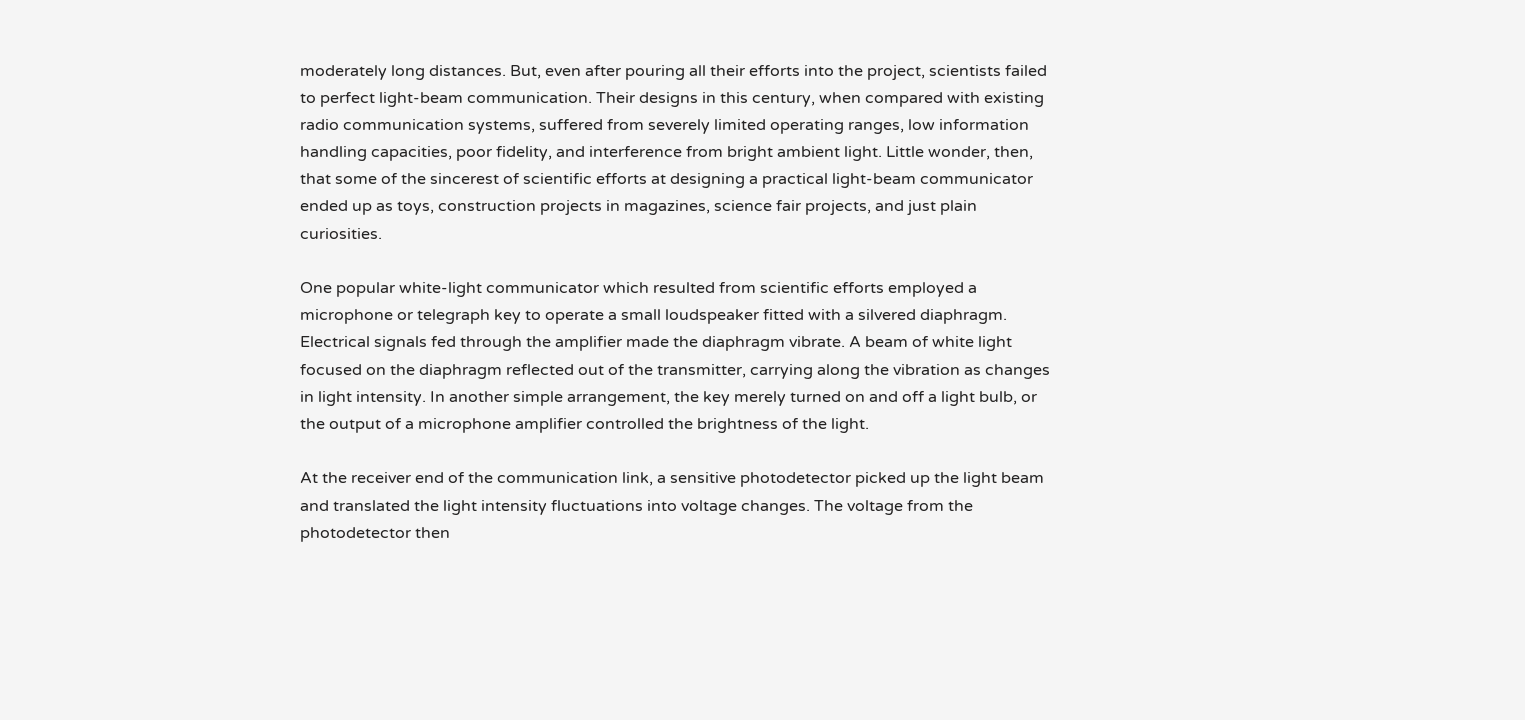moderately long distances. But, even after pouring all their efforts into the project, scientists failed to perfect light-beam communication. Their designs in this century, when compared with existing radio communication systems, suffered from severely limited operating ranges, low information handling capacities, poor fidelity, and interference from bright ambient light. Little wonder, then, that some of the sincerest of scientific efforts at designing a practical light-beam communicator ended up as toys, construction projects in magazines, science fair projects, and just plain curiosities.

One popular white-light communicator which resulted from scientific efforts employed a microphone or telegraph key to operate a small loudspeaker fitted with a silvered diaphragm. Electrical signals fed through the amplifier made the diaphragm vibrate. A beam of white light focused on the diaphragm reflected out of the transmitter, carrying along the vibration as changes in light intensity. In another simple arrangement, the key merely turned on and off a light bulb, or the output of a microphone amplifier controlled the brightness of the light.

At the receiver end of the communication link, a sensitive photodetector picked up the light beam and translated the light intensity fluctuations into voltage changes. The voltage from the photodetector then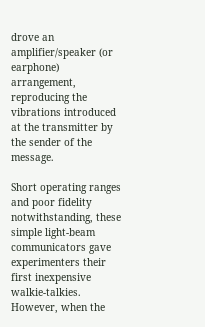drove an amplifier/speaker (or earphone) arrangement, reproducing the vibrations introduced at the transmitter by the sender of the message.

Short operating ranges and poor fidelity notwithstanding, these simple light-beam communicators gave experimenters their first inexpensive walkie-talkies. However, when the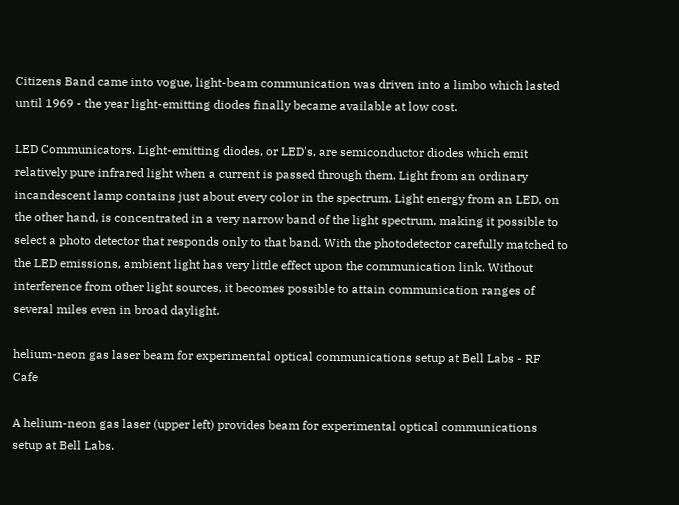Citizens Band came into vogue, light-beam communication was driven into a limbo which lasted until 1969 - the year light-emitting diodes finally became available at low cost.

LED Communicators. Light-emitting diodes, or LED's, are semiconductor diodes which emit relatively pure infrared light when a current is passed through them. Light from an ordinary incandescent lamp contains just about every color in the spectrum. Light energy from an LED, on the other hand, is concentrated in a very narrow band of the light spectrum, making it possible to select a photo detector that responds only to that band. With the photodetector carefully matched to the LED emissions, ambient light has very little effect upon the communication link. Without interference from other light sources, it becomes possible to attain communication ranges of several miles even in broad daylight.

helium-neon gas laser beam for experimental optical communications setup at Bell Labs - RF Cafe

A helium-neon gas laser (upper left) provides beam for experimental optical communications setup at Bell Labs.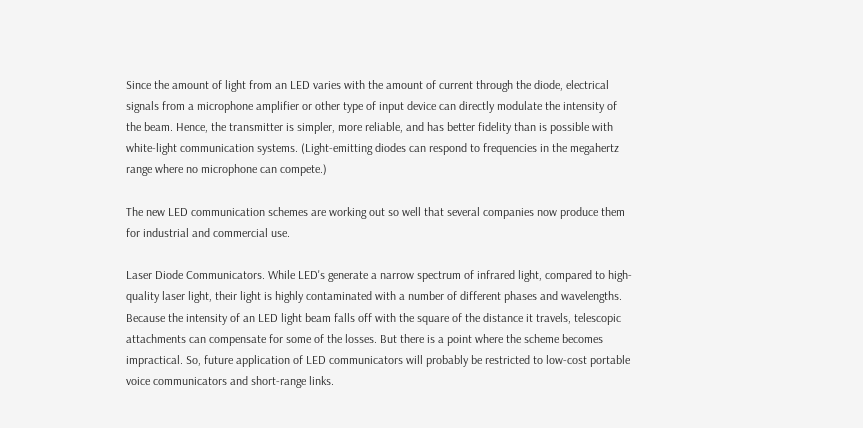Since the amount of light from an LED varies with the amount of current through the diode, electrical signals from a microphone amplifier or other type of input device can directly modulate the intensity of the beam. Hence, the transmitter is simpler, more reliable, and has better fidelity than is possible with white-light communication systems. (Light-emitting diodes can respond to frequencies in the megahertz range where no microphone can compete.)

The new LED communication schemes are working out so well that several companies now produce them for industrial and commercial use.

Laser Diode Communicators. While LED's generate a narrow spectrum of infrared light, compared to high-quality laser light, their light is highly contaminated with a number of different phases and wavelengths. Because the intensity of an LED light beam falls off with the square of the distance it travels, telescopic attachments can compensate for some of the losses. But there is a point where the scheme becomes impractical. So, future application of LED communicators will probably be restricted to low-cost portable voice communicators and short-range links.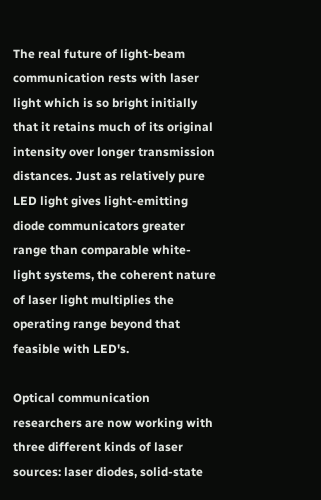The real future of light-beam communication rests with laser light which is so bright initially that it retains much of its original intensity over longer transmission distances. Just as relatively pure LED light gives light-emitting diode communicators greater range than comparable white-light systems, the coherent nature of laser light multiplies the operating range beyond that feasible with LED's.

Optical communication researchers are now working with three different kinds of laser sources: laser diodes, solid-state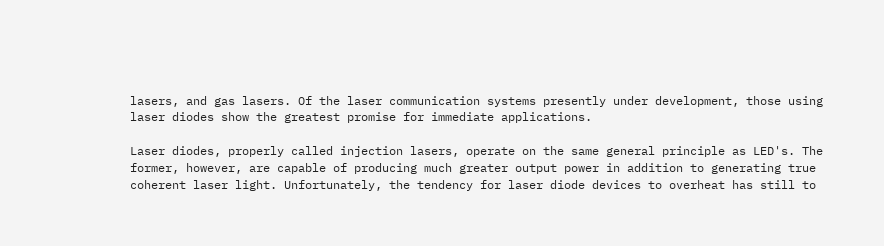lasers, and gas lasers. Of the laser communication systems presently under development, those using laser diodes show the greatest promise for immediate applications.

Laser diodes, properly called injection lasers, operate on the same general principle as LED's. The former, however, are capable of producing much greater output power in addition to generating true coherent laser light. Unfortunately, the tendency for laser diode devices to overheat has still to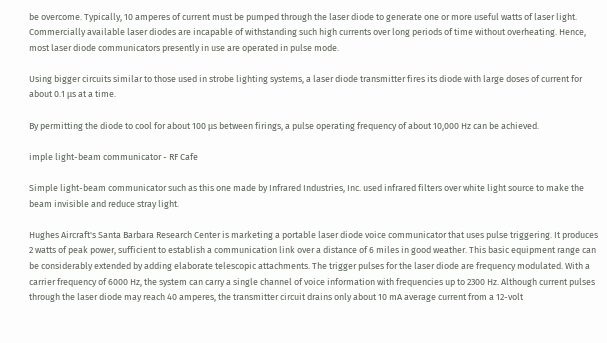be overcome. Typically, 10 amperes of current must be pumped through the laser diode to generate one or more useful watts of laser light. Commercially available laser diodes are incapable of withstanding such high currents over long periods of time without overheating. Hence, most laser diode communicators presently in use are operated in pulse mode.

Using bigger circuits similar to those used in strobe lighting systems, a laser diode transmitter fires its diode with large doses of current for about 0.1 μs at a time.

By permitting the diode to cool for about 100 μs between firings, a pulse operating frequency of about 10,000 Hz can be achieved.

imple light-beam communicator - RF Cafe

Simple light-beam communicator such as this one made by Infrared Industries, Inc. used infrared filters over white light source to make the beam invisible and reduce stray light.

Hughes Aircraft's Santa Barbara Research Center is marketing a portable laser diode voice communicator that uses pulse triggering. It produces 2 watts of peak power, sufficient to establish a communication link over a distance of 6 miles in good weather. This basic equipment range can be considerably extended by adding elaborate telescopic attachments. The trigger pulses for the laser diode are frequency modulated. With a carrier frequency of 6000 Hz, the system can carry a single channel of voice information with frequencies up to 2300 Hz. Although current pulses through the laser diode may reach 40 amperes, the transmitter circuit drains only about 10 mA average current from a 12-volt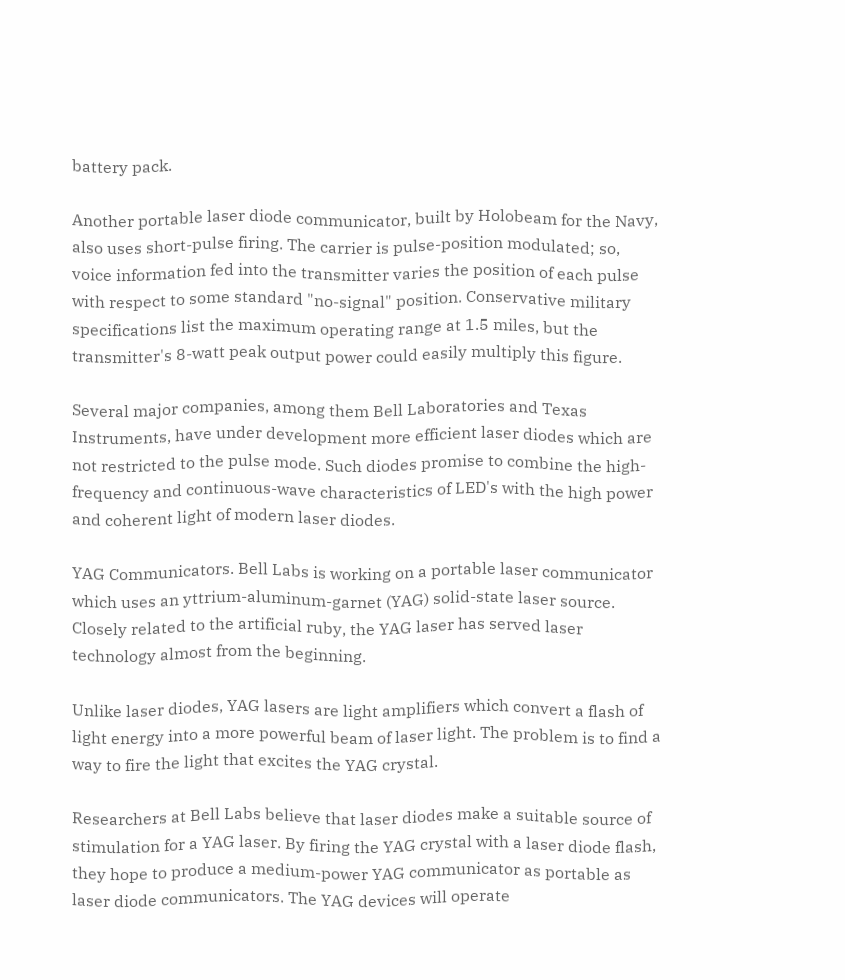battery pack.

Another portable laser diode communicator, built by Holobeam for the Navy, also uses short-pulse firing. The carrier is pulse-position modulated; so, voice information fed into the transmitter varies the position of each pulse with respect to some standard "no-signal" position. Conservative military specifications list the maximum operating range at 1.5 miles, but the transmitter's 8-watt peak output power could easily multiply this figure.

Several major companies, among them Bell Laboratories and Texas Instruments, have under development more efficient laser diodes which are not restricted to the pulse mode. Such diodes promise to combine the high-frequency and continuous-wave characteristics of LED's with the high power and coherent light of modern laser diodes.

YAG Communicators. Bell Labs is working on a portable laser communicator which uses an yttrium-aluminum-garnet (YAG) solid-state laser source. Closely related to the artificial ruby, the YAG laser has served laser technology almost from the beginning.

Unlike laser diodes, YAG lasers are light amplifiers which convert a flash of light energy into a more powerful beam of laser light. The problem is to find a way to fire the light that excites the YAG crystal.

Researchers at Bell Labs believe that laser diodes make a suitable source of stimulation for a YAG laser. By firing the YAG crystal with a laser diode flash, they hope to produce a medium-power YAG communicator as portable as laser diode communicators. The YAG devices will operate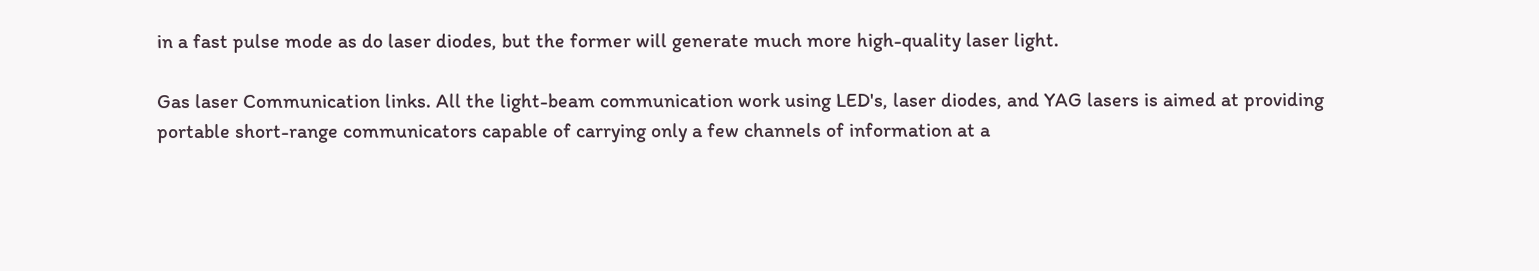in a fast pulse mode as do laser diodes, but the former will generate much more high-quality laser light.

Gas laser Communication links. All the light-beam communication work using LED's, laser diodes, and YAG lasers is aimed at providing portable short-range communicators capable of carrying only a few channels of information at a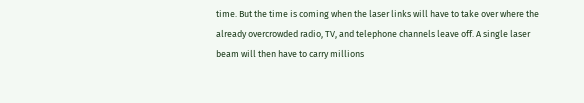time. But the time is coming when the laser links will have to take over where the already overcrowded radio, TV, and telephone channels leave off. A single laser beam will then have to carry millions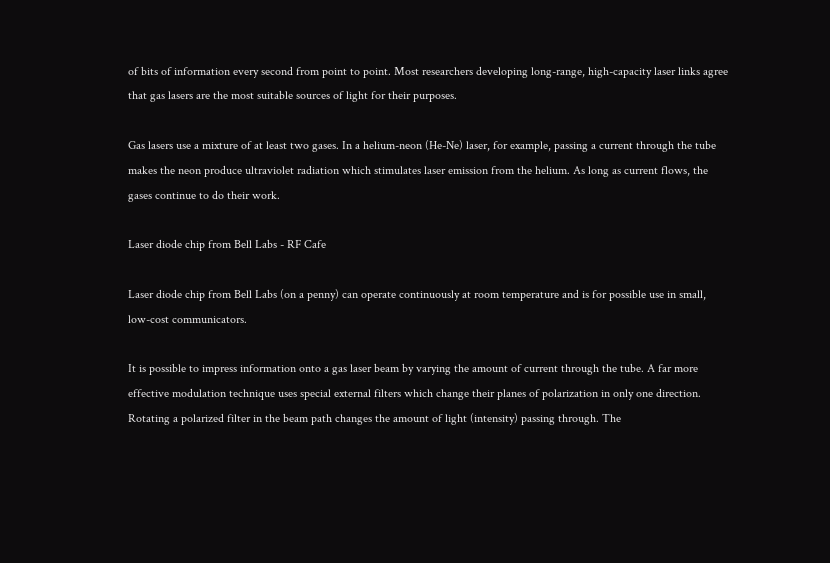of bits of information every second from point to point. Most researchers developing long-range, high-capacity laser links agree that gas lasers are the most suitable sources of light for their purposes.

Gas lasers use a mixture of at least two gases. In a helium-neon (He-Ne) laser, for example, passing a current through the tube makes the neon produce ultraviolet radiation which stimulates laser emission from the helium. As long as current flows, the gases continue to do their work.

Laser diode chip from Bell Labs - RF Cafe

Laser diode chip from Bell Labs (on a penny) can operate continuously at room temperature and is for possible use in small, low-cost communicators.

It is possible to impress information onto a gas laser beam by varying the amount of current through the tube. A far more effective modulation technique uses special external filters which change their planes of polarization in only one direction. Rotating a polarized filter in the beam path changes the amount of light (intensity) passing through. The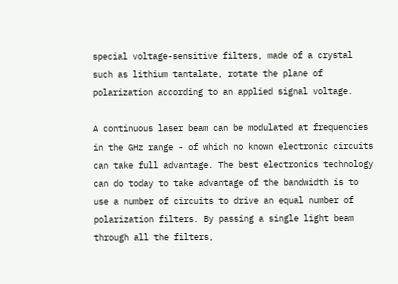special voltage-sensitive filters, made of a crystal such as lithium tantalate, rotate the plane of polarization according to an applied signal voltage.

A continuous laser beam can be modulated at frequencies in the GHz range - of which no known electronic circuits can take full advantage. The best electronics technology can do today to take advantage of the bandwidth is to use a number of circuits to drive an equal number of polarization filters. By passing a single light beam through all the filters,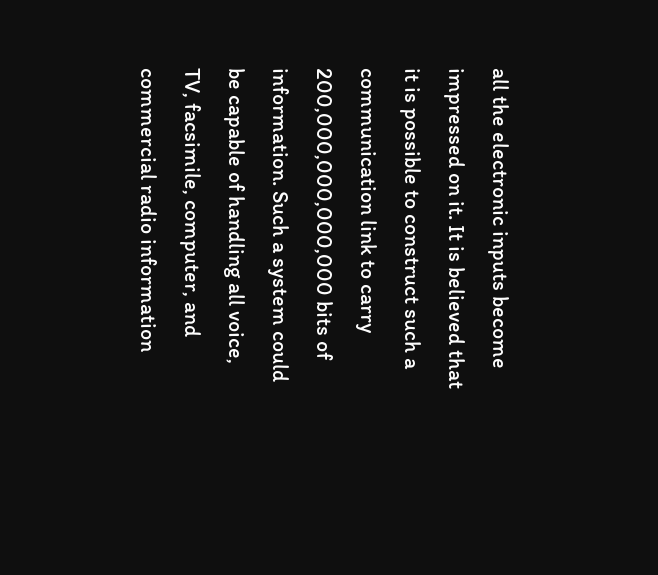all the electronic inputs become impressed on it. It is believed that it is possible to construct such a communication link to carry 200,000,000,000,000 bits of information. Such a system could be capable of handling all voice, TV, facsimile, computer, and commercial radio information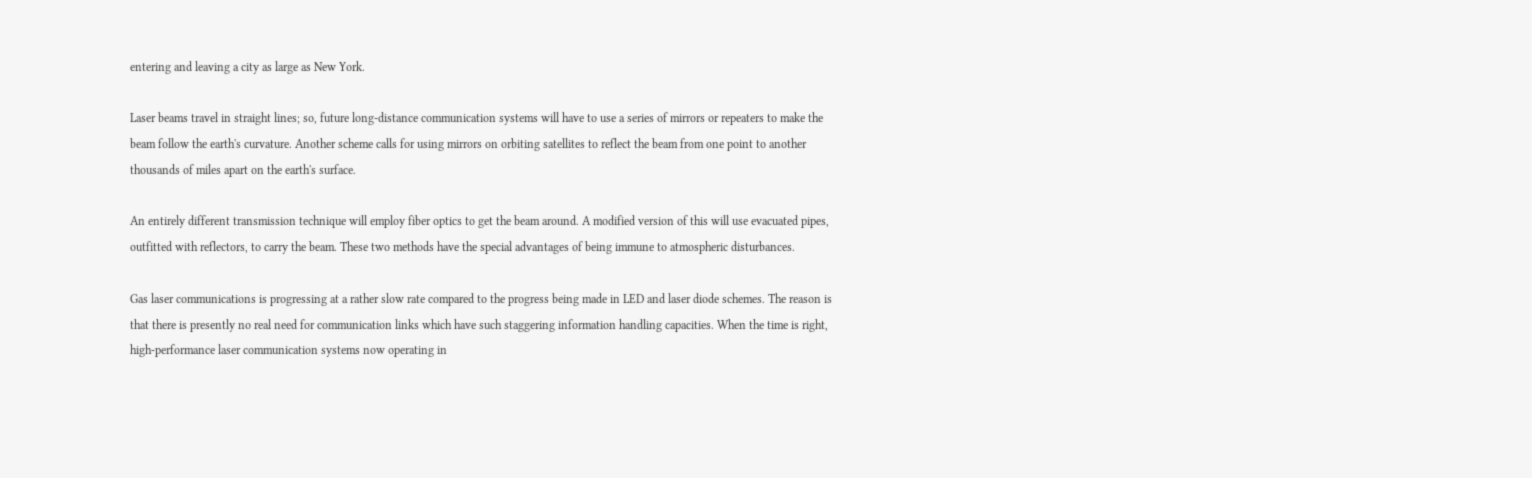entering and leaving a city as large as New York.

Laser beams travel in straight lines; so, future long-distance communication systems will have to use a series of mirrors or repeaters to make the beam follow the earth's curvature. Another scheme calls for using mirrors on orbiting satellites to reflect the beam from one point to another thousands of miles apart on the earth's surface.

An entirely different transmission technique will employ fiber optics to get the beam around. A modified version of this will use evacuated pipes, outfitted with reflectors, to carry the beam. These two methods have the special advantages of being immune to atmospheric disturbances.

Gas laser communications is progressing at a rather slow rate compared to the progress being made in LED and laser diode schemes. The reason is that there is presently no real need for communication links which have such staggering information handling capacities. When the time is right, high-performance laser communication systems now operating in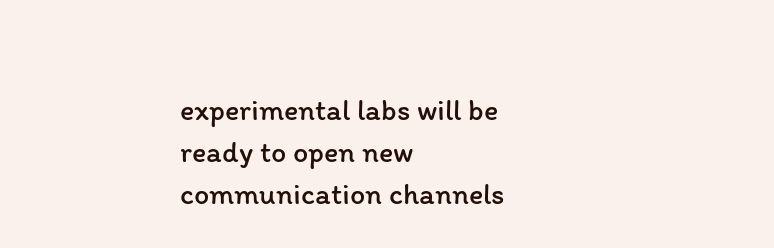experimental labs will be ready to open new communication channels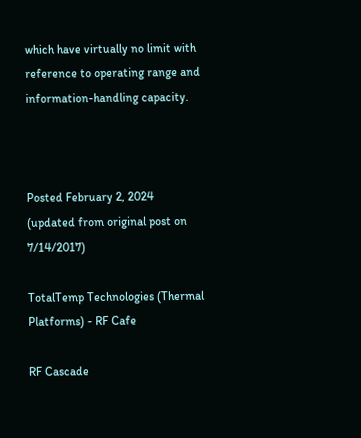which have virtually no limit with reference to operating range and information-handling capacity.



Posted February 2, 2024
(updated from original post on 7/14/2017)

TotalTemp Technologies (Thermal Platforms) - RF Cafe

RF Cascade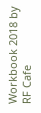Workbook 2018 by RF Cafe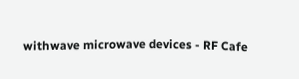withwave microwave devices - RF Cafe